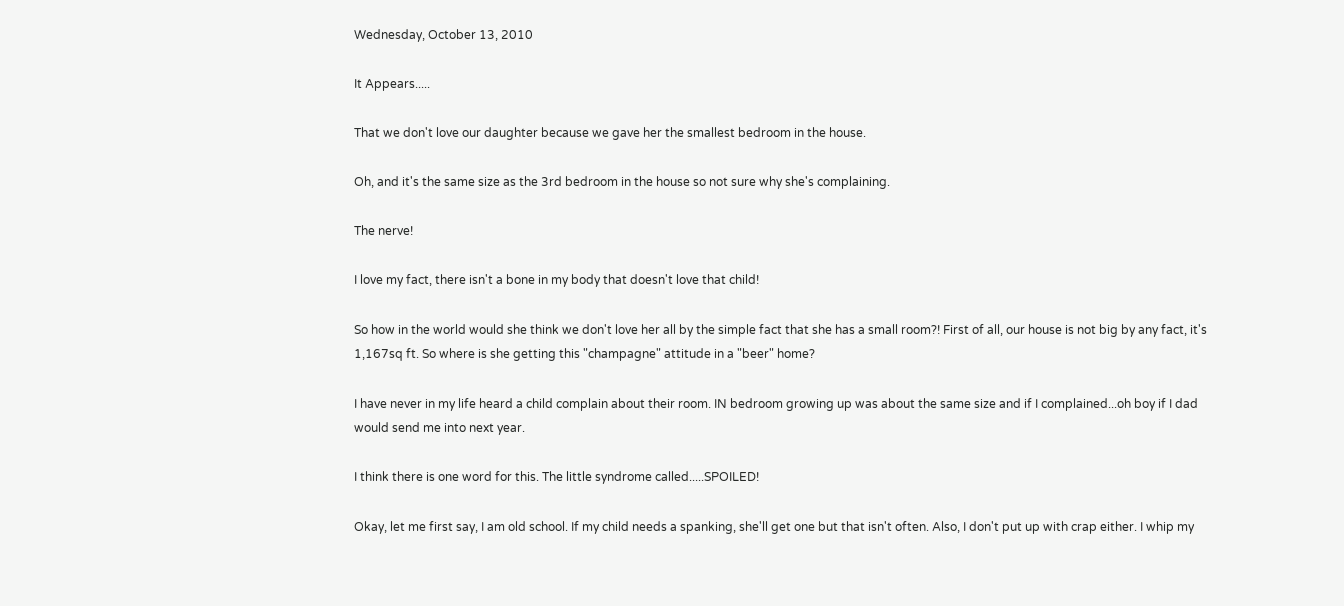Wednesday, October 13, 2010

It Appears.....

That we don't love our daughter because we gave her the smallest bedroom in the house.

Oh, and it's the same size as the 3rd bedroom in the house so not sure why she's complaining.

The nerve!

I love my fact, there isn't a bone in my body that doesn't love that child!

So how in the world would she think we don't love her all by the simple fact that she has a small room?! First of all, our house is not big by any fact, it's 1,167sq ft. So where is she getting this "champagne" attitude in a "beer" home?

I have never in my life heard a child complain about their room. IN bedroom growing up was about the same size and if I complained...oh boy if I dad would send me into next year.

I think there is one word for this. The little syndrome called.....SPOILED!

Okay, let me first say, I am old school. If my child needs a spanking, she'll get one but that isn't often. Also, I don't put up with crap either. I whip my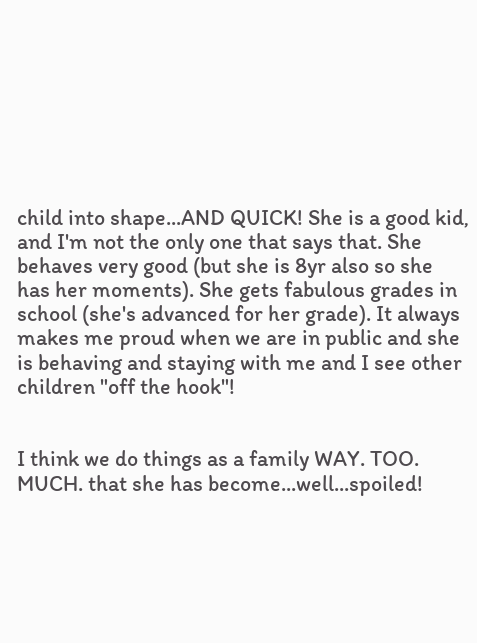child into shape...AND QUICK! She is a good kid, and I'm not the only one that says that. She behaves very good (but she is 8yr also so she has her moments). She gets fabulous grades in school (she's advanced for her grade). It always makes me proud when we are in public and she is behaving and staying with me and I see other children "off the hook"!


I think we do things as a family WAY. TOO. MUCH. that she has become...well...spoiled!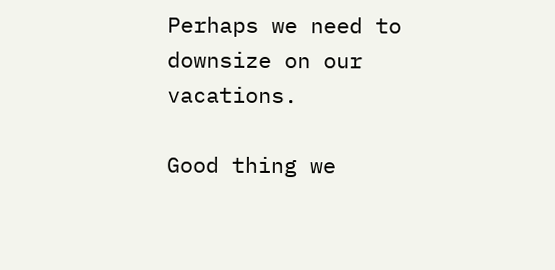Perhaps we need to downsize on our vacations.

Good thing we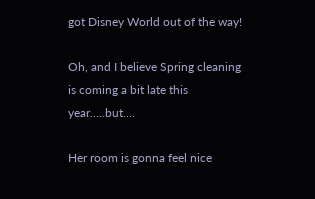got Disney World out of the way!

Oh, and I believe Spring cleaning is coming a bit late this year.....but....

Her room is gonna feel nice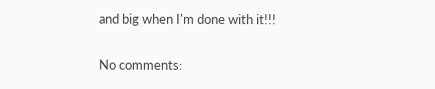and big when I'm done with it!!!

No comments: